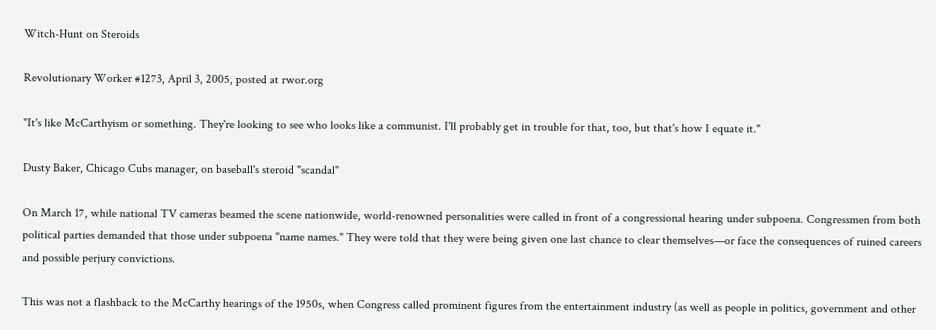Witch-Hunt on Steroids

Revolutionary Worker #1273, April 3, 2005, posted at rwor.org

"It's like McCarthyism or something. They're looking to see who looks like a communist. I'll probably get in trouble for that, too, but that's how I equate it."

Dusty Baker, Chicago Cubs manager, on baseball's steroid "scandal"

On March 17, while national TV cameras beamed the scene nationwide, world-renowned personalities were called in front of a congressional hearing under subpoena. Congressmen from both political parties demanded that those under subpoena "name names." They were told that they were being given one last chance to clear themselves—or face the consequences of ruined careers and possible perjury convictions.

This was not a flashback to the McCarthy hearings of the 1950s, when Congress called prominent figures from the entertainment industry (as well as people in politics, government and other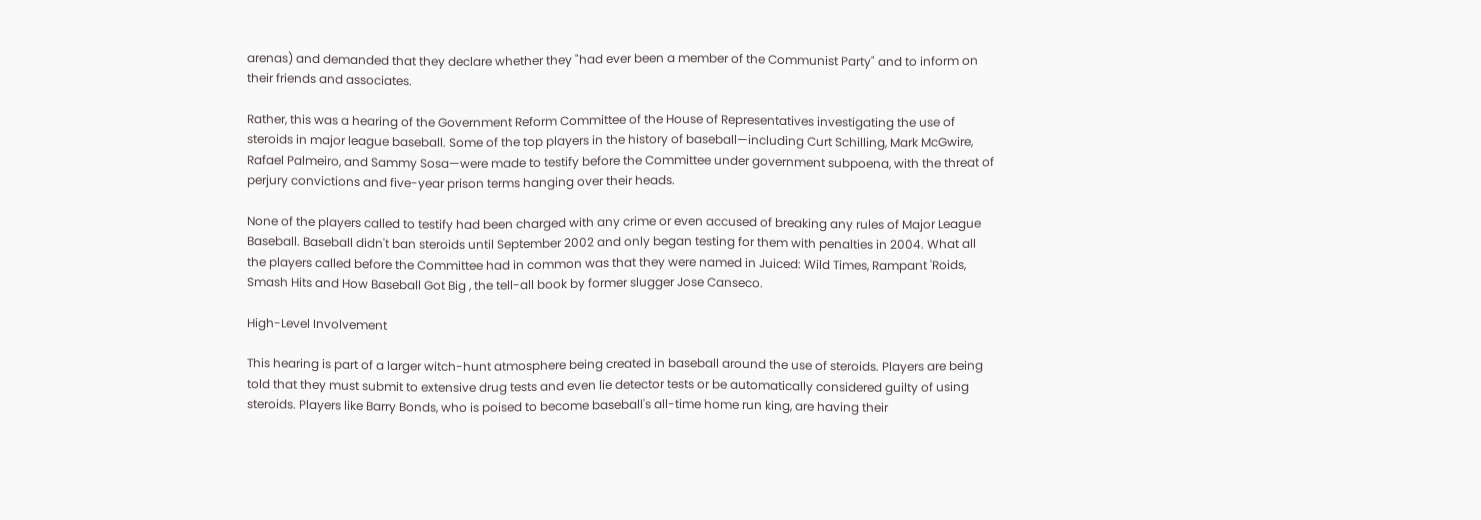arenas) and demanded that they declare whether they "had ever been a member of the Communist Party" and to inform on their friends and associates.

Rather, this was a hearing of the Government Reform Committee of the House of Representatives investigating the use of steroids in major league baseball. Some of the top players in the history of baseball—including Curt Schilling, Mark McGwire, Rafael Palmeiro, and Sammy Sosa—were made to testify before the Committee under government subpoena, with the threat of perjury convictions and five-year prison terms hanging over their heads.

None of the players called to testify had been charged with any crime or even accused of breaking any rules of Major League Baseball. Baseball didn't ban steroids until September 2002 and only began testing for them with penalties in 2004. What all the players called before the Committee had in common was that they were named in Juiced: Wild Times, Rampant 'Roids, Smash Hits and How Baseball Got Big , the tell-all book by former slugger Jose Canseco.

High-Level Involvement

This hearing is part of a larger witch-hunt atmosphere being created in baseball around the use of steroids. Players are being told that they must submit to extensive drug tests and even lie detector tests or be automatically considered guilty of using steroids. Players like Barry Bonds, who is poised to become baseball's all-time home run king, are having their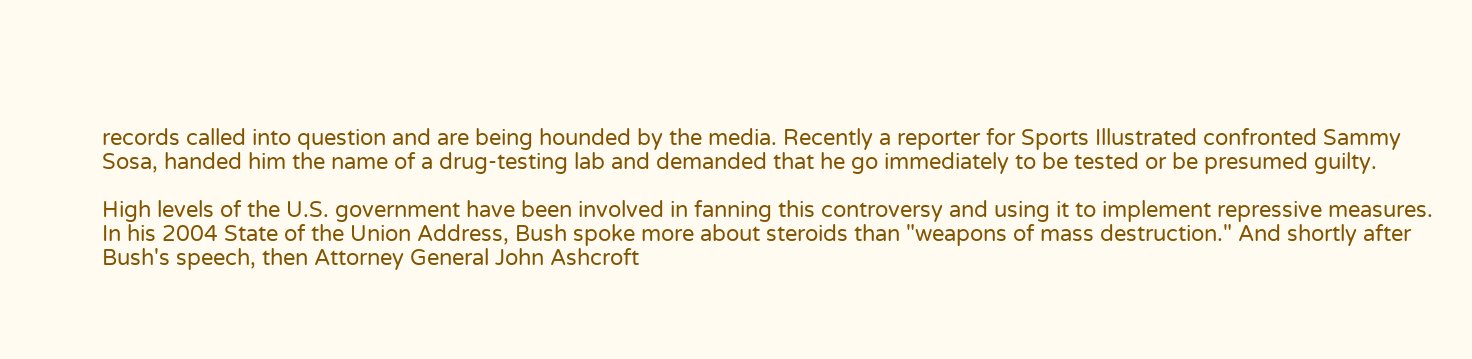records called into question and are being hounded by the media. Recently a reporter for Sports Illustrated confronted Sammy Sosa, handed him the name of a drug-testing lab and demanded that he go immediately to be tested or be presumed guilty.

High levels of the U.S. government have been involved in fanning this controversy and using it to implement repressive measures. In his 2004 State of the Union Address, Bush spoke more about steroids than "weapons of mass destruction." And shortly after Bush's speech, then Attorney General John Ashcroft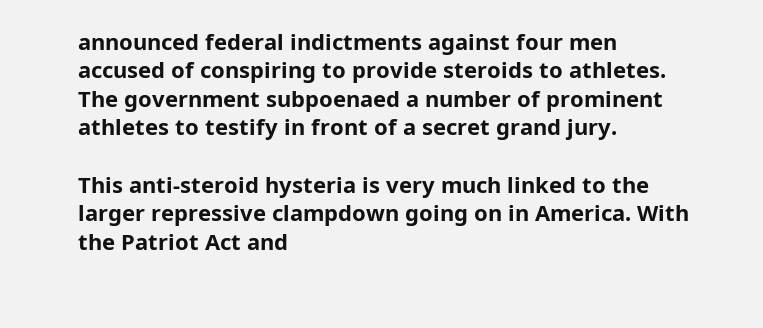announced federal indictments against four men accused of conspiring to provide steroids to athletes. The government subpoenaed a number of prominent athletes to testify in front of a secret grand jury.

This anti-steroid hysteria is very much linked to the larger repressive clampdown going on in America. With the Patriot Act and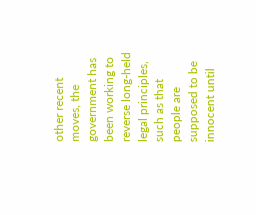other recent moves, the government has been working to reverse long-held legal principles, such as that people are supposed to be innocent until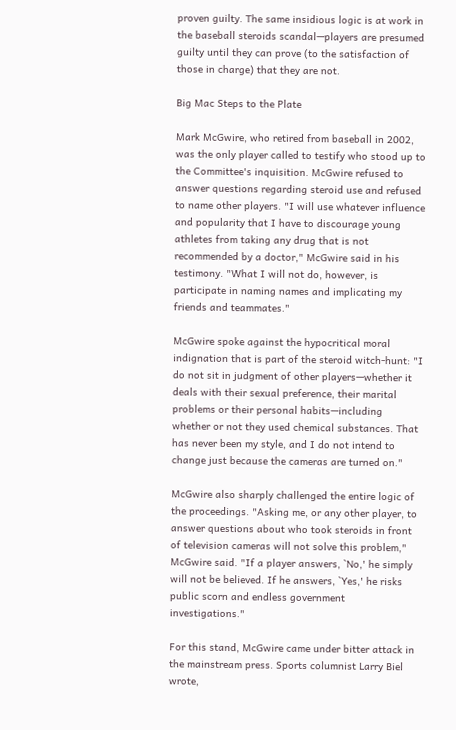proven guilty. The same insidious logic is at work in the baseball steroids scandal—players are presumed guilty until they can prove (to the satisfaction of those in charge) that they are not.

Big Mac Steps to the Plate

Mark McGwire, who retired from baseball in 2002, was the only player called to testify who stood up to the Committee's inquisition. McGwire refused to answer questions regarding steroid use and refused to name other players. "I will use whatever influence and popularity that I have to discourage young athletes from taking any drug that is not recommended by a doctor," McGwire said in his testimony. "What I will not do, however, is participate in naming names and implicating my friends and teammates."

McGwire spoke against the hypocritical moral indignation that is part of the steroid witch-hunt: "I do not sit in judgment of other players—whether it deals with their sexual preference, their marital problems or their personal habits—including whether or not they used chemical substances. That has never been my style, and I do not intend to change just because the cameras are turned on."

McGwire also sharply challenged the entire logic of the proceedings. "Asking me, or any other player, to answer questions about who took steroids in front of television cameras will not solve this problem," McGwire said. "If a player answers, `No,' he simply will not be believed. If he answers, `Yes,' he risks public scorn and endless government investigations."

For this stand, McGwire came under bitter attack in the mainstream press. Sports columnist Larry Biel wrote,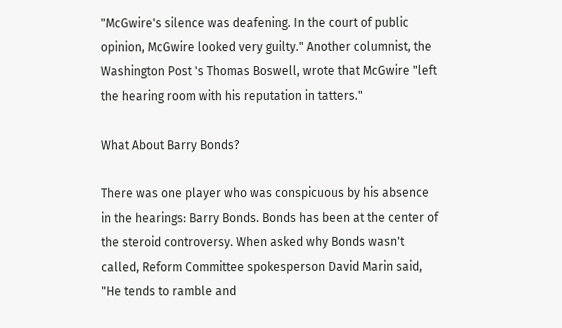"McGwire's silence was deafening. In the court of public opinion, McGwire looked very guilty." Another columnist, the Washington Post 's Thomas Boswell, wrote that McGwire "left the hearing room with his reputation in tatters."

What About Barry Bonds?

There was one player who was conspicuous by his absence in the hearings: Barry Bonds. Bonds has been at the center of the steroid controversy. When asked why Bonds wasn't called, Reform Committee spokesperson David Marin said, "He tends to ramble and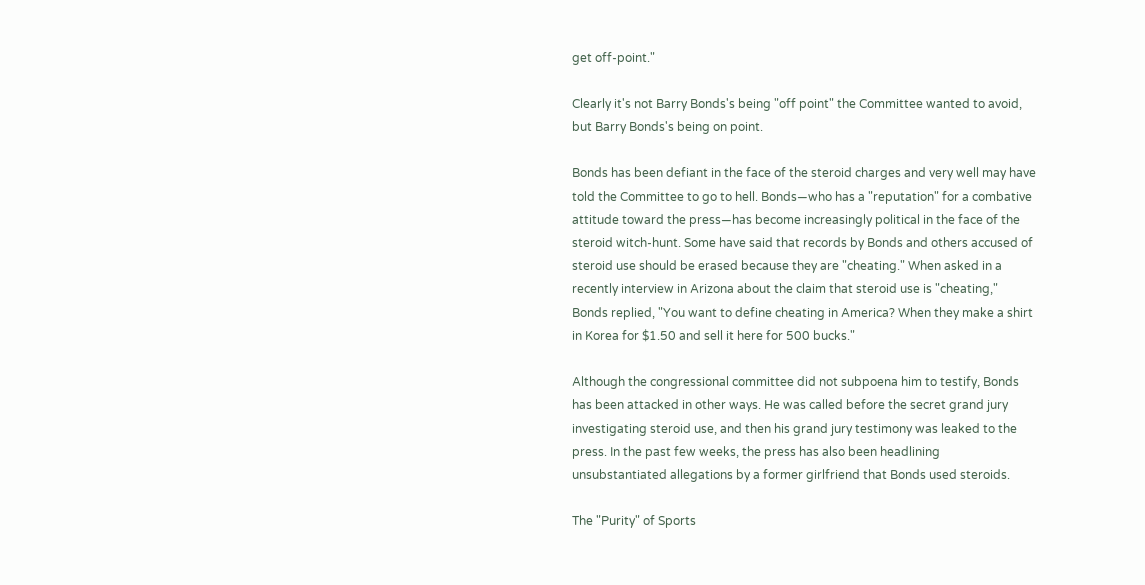get off-point."

Clearly it's not Barry Bonds's being "off point" the Committee wanted to avoid, but Barry Bonds's being on point.

Bonds has been defiant in the face of the steroid charges and very well may have told the Committee to go to hell. Bonds—who has a "reputation" for a combative attitude toward the press—has become increasingly political in the face of the steroid witch-hunt. Some have said that records by Bonds and others accused of steroid use should be erased because they are "cheating." When asked in a recently interview in Arizona about the claim that steroid use is "cheating," Bonds replied, "You want to define cheating in America? When they make a shirt in Korea for $1.50 and sell it here for 500 bucks."

Although the congressional committee did not subpoena him to testify, Bonds has been attacked in other ways. He was called before the secret grand jury investigating steroid use, and then his grand jury testimony was leaked to the press. In the past few weeks, the press has also been headlining unsubstantiated allegations by a former girlfriend that Bonds used steroids.

The "Purity" of Sports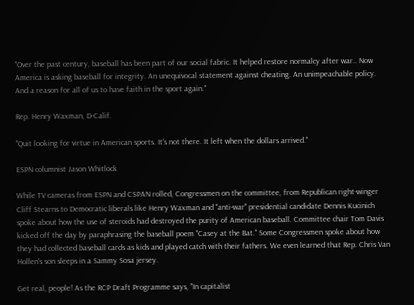"Over the past century, baseball has been part of our social fabric. It helped restore normalcy after war.. Now America is asking baseball for integrity. An unequivocal statement against cheating. An unimpeachable policy. And a reason for all of us to have faith in the sport again."

Rep. Henry Waxman, D-Calif.

"Quit looking for virtue in American sports. It's not there. It left when the dollars arrived."

ESPN columnist Jason Whitlock

While TV cameras from ESPN and CSPAN rolled, Congressmen on the committee, from Republican right-winger Cliff Stearns to Democratic liberals like Henry Waxman and "anti-war" presidential candidate Dennis Kucinich spoke about how the use of steroids had destroyed the purity of American baseball. Committee chair Tom Davis kicked off the day by paraphrasing the baseball poem "Casey at the Bat." Some Congressmen spoke about how they had collected baseball cards as kids and played catch with their fathers. We even learned that Rep. Chris Van Hollen's son sleeps in a Sammy Sosa jersey.

Get real, people! As the RCP Draft Programme says, "In capitalist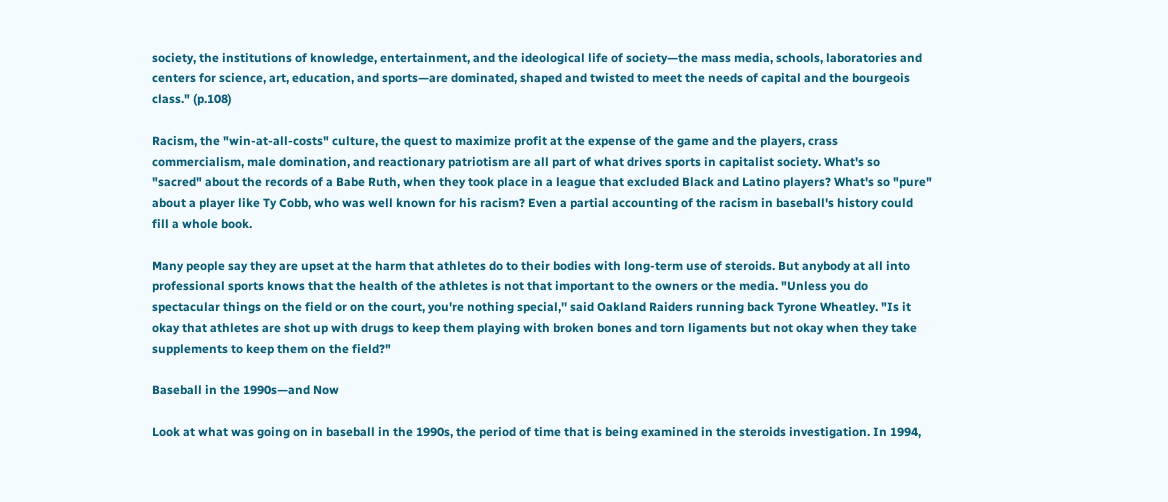society, the institutions of knowledge, entertainment, and the ideological life of society—the mass media, schools, laboratories and centers for science, art, education, and sports—are dominated, shaped and twisted to meet the needs of capital and the bourgeois class." (p.108)

Racism, the "win-at-all-costs" culture, the quest to maximize profit at the expense of the game and the players, crass commercialism, male domination, and reactionary patriotism are all part of what drives sports in capitalist society. What's so "sacred" about the records of a Babe Ruth, when they took place in a league that excluded Black and Latino players? What's so "pure" about a player like Ty Cobb, who was well known for his racism? Even a partial accounting of the racism in baseball's history could fill a whole book.

Many people say they are upset at the harm that athletes do to their bodies with long-term use of steroids. But anybody at all into professional sports knows that the health of the athletes is not that important to the owners or the media. "Unless you do spectacular things on the field or on the court, you're nothing special,'' said Oakland Raiders running back Tyrone Wheatley. "Is it okay that athletes are shot up with drugs to keep them playing with broken bones and torn ligaments but not okay when they take supplements to keep them on the field?"

Baseball in the 1990s—and Now

Look at what was going on in baseball in the 1990s, the period of time that is being examined in the steroids investigation. In 1994,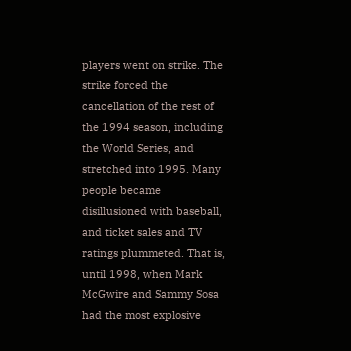players went on strike. The strike forced the cancellation of the rest of the 1994 season, including the World Series, and stretched into 1995. Many people became disillusioned with baseball, and ticket sales and TV ratings plummeted. That is, until 1998, when Mark McGwire and Sammy Sosa had the most explosive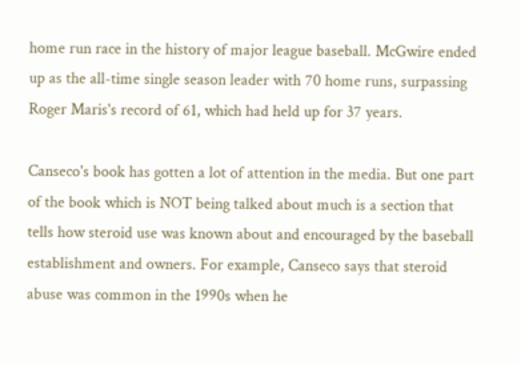home run race in the history of major league baseball. McGwire ended up as the all-time single season leader with 70 home runs, surpassing Roger Maris's record of 61, which had held up for 37 years.

Canseco's book has gotten a lot of attention in the media. But one part of the book which is NOT being talked about much is a section that tells how steroid use was known about and encouraged by the baseball establishment and owners. For example, Canseco says that steroid abuse was common in the 1990s when he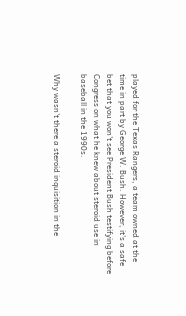played for the Texas Rangers, a team owned at the time in part by George W. Bush. However, it's a safe bet that you won't see President Bush testifying before Congress on what he knew about steroid use in baseball in the 1990s.

Why wasn't there a steroid inquisition in the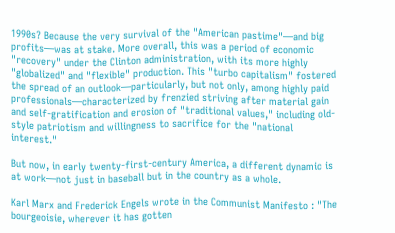1990s? Because the very survival of the "American pastime"—and big profits—was at stake. More overall, this was a period of economic "recovery" under the Clinton administration, with its more highly "globalized" and "flexible" production. This "turbo capitalism" fostered the spread of an outlook—particularly, but not only, among highly paid professionals—characterized by frenzied striving after material gain and self-gratification and erosion of "traditional values," including old-style patriotism and willingness to sacrifice for the "national interest."

But now, in early twenty-first-century America, a different dynamic is at work—not just in baseball but in the country as a whole.

Karl Marx and Frederick Engels wrote in the Communist Manifesto : "The bourgeoisie, wherever it has gotten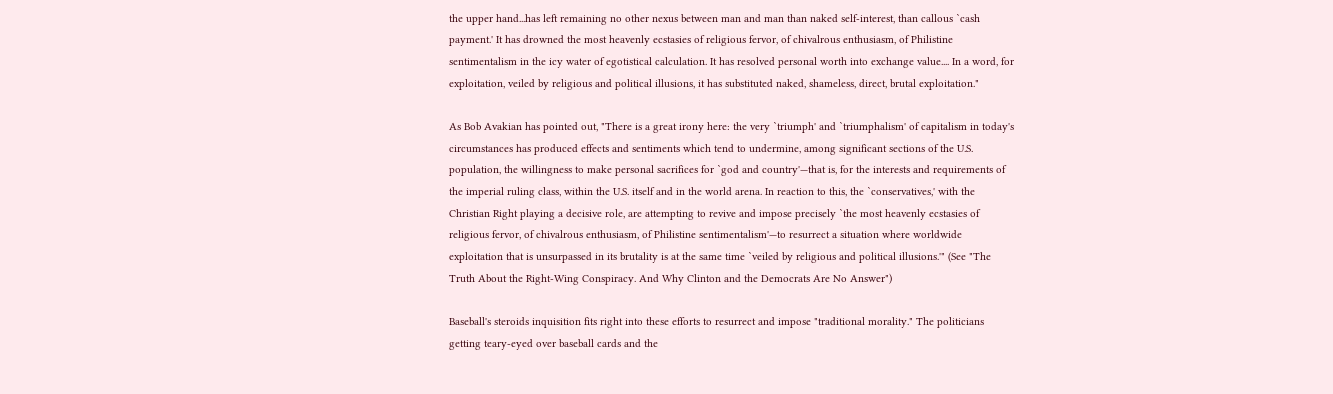the upper hand...has left remaining no other nexus between man and man than naked self-interest, than callous `cash payment.' It has drowned the most heavenly ecstasies of religious fervor, of chivalrous enthusiasm, of Philistine sentimentalism in the icy water of egotistical calculation. It has resolved personal worth into exchange value.... In a word, for exploitation, veiled by religious and political illusions, it has substituted naked, shameless, direct, brutal exploitation."

As Bob Avakian has pointed out, "There is a great irony here: the very `triumph' and `triumphalism' of capitalism in today's circumstances has produced effects and sentiments which tend to undermine, among significant sections of the U.S. population, the willingness to make personal sacrifices for `god and country'—that is, for the interests and requirements of the imperial ruling class, within the U.S. itself and in the world arena. In reaction to this, the `conservatives,' with the Christian Right playing a decisive role, are attempting to revive and impose precisely `the most heavenly ecstasies of religious fervor, of chivalrous enthusiasm, of Philistine sentimentalism'—to resurrect a situation where worldwide exploitation that is unsurpassed in its brutality is at the same time `veiled by religious and political illusions.'" (See "The Truth About the Right-Wing Conspiracy. And Why Clinton and the Democrats Are No Answer")

Baseball's steroids inquisition fits right into these efforts to resurrect and impose "traditional morality." The politicians getting teary-eyed over baseball cards and the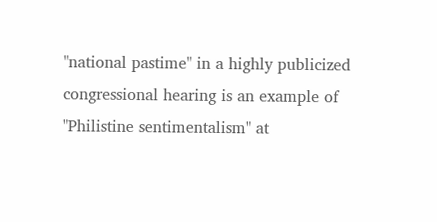"national pastime" in a highly publicized congressional hearing is an example of "Philistine sentimentalism" at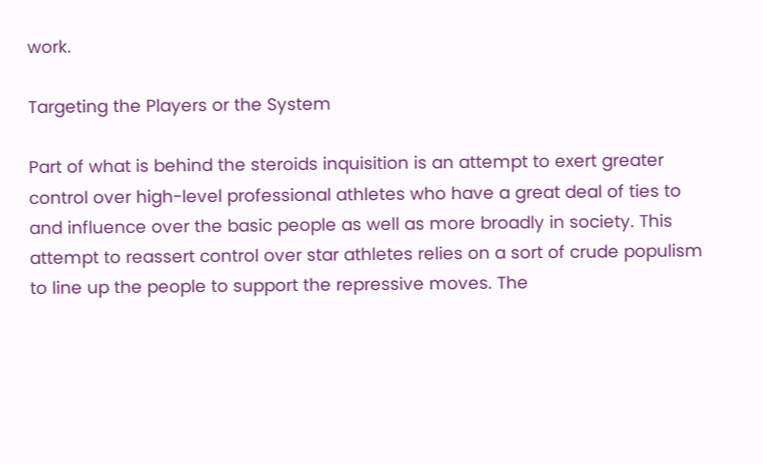work.

Targeting the Players or the System

Part of what is behind the steroids inquisition is an attempt to exert greater control over high-level professional athletes who have a great deal of ties to and influence over the basic people as well as more broadly in society. This attempt to reassert control over star athletes relies on a sort of crude populism to line up the people to support the repressive moves. The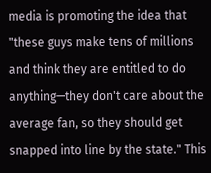media is promoting the idea that "these guys make tens of millions and think they are entitled to do anything—they don't care about the average fan, so they should get snapped into line by the state." This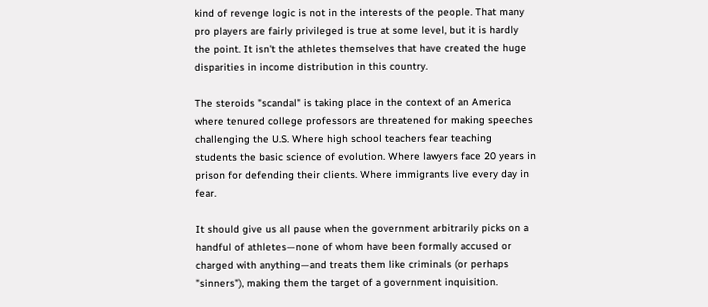kind of revenge logic is not in the interests of the people. That many pro players are fairly privileged is true at some level, but it is hardly the point. It isn't the athletes themselves that have created the huge disparities in income distribution in this country.

The steroids "scandal" is taking place in the context of an America where tenured college professors are threatened for making speeches challenging the U.S. Where high school teachers fear teaching students the basic science of evolution. Where lawyers face 20 years in prison for defending their clients. Where immigrants live every day in fear.

It should give us all pause when the government arbitrarily picks on a handful of athletes—none of whom have been formally accused or charged with anything—and treats them like criminals (or perhaps "sinners"), making them the target of a government inquisition.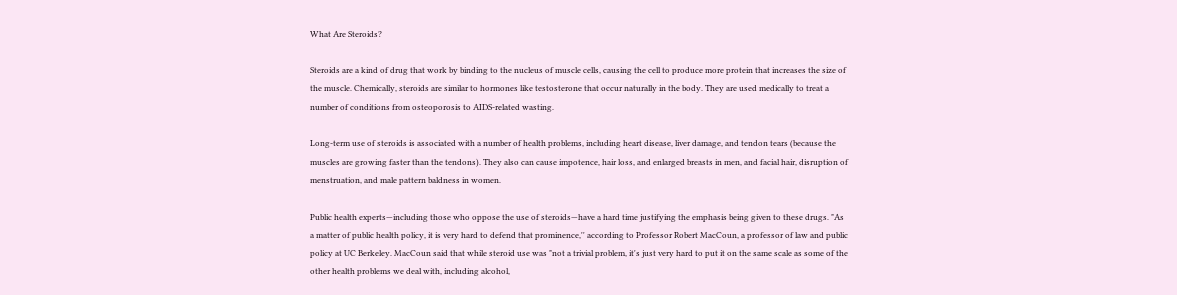What Are Steroids?

Steroids are a kind of drug that work by binding to the nucleus of muscle cells, causing the cell to produce more protein that increases the size of the muscle. Chemically, steroids are similar to hormones like testosterone that occur naturally in the body. They are used medically to treat a number of conditions from osteoporosis to AIDS-related wasting.

Long-term use of steroids is associated with a number of health problems, including heart disease, liver damage, and tendon tears (because the muscles are growing faster than the tendons). They also can cause impotence, hair loss, and enlarged breasts in men, and facial hair, disruption of menstruation, and male pattern baldness in women.

Public health experts—including those who oppose the use of steroids—have a hard time justifying the emphasis being given to these drugs. "As a matter of public health policy, it is very hard to defend that prominence,'' according to Professor Robert MacCoun, a professor of law and public policy at UC Berkeley. MacCoun said that while steroid use was "not a trivial problem, it's just very hard to put it on the same scale as some of the other health problems we deal with, including alcohol,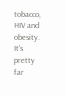tobacco, HIV and obesity. It's pretty far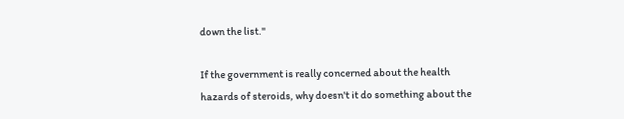down the list."

If the government is really concerned about the health hazards of steroids, why doesn't it do something about the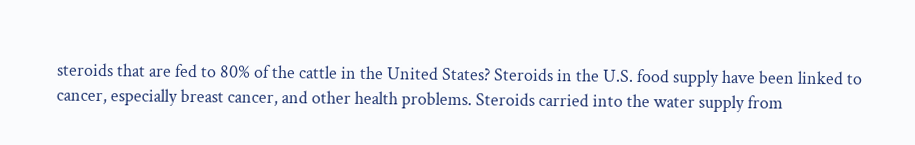steroids that are fed to 80% of the cattle in the United States? Steroids in the U.S. food supply have been linked to cancer, especially breast cancer, and other health problems. Steroids carried into the water supply from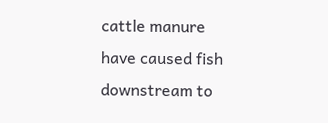cattle manure have caused fish downstream to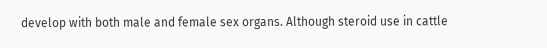develop with both male and female sex organs. Although steroid use in cattle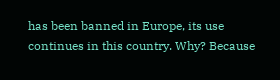has been banned in Europe, its use continues in this country. Why? Because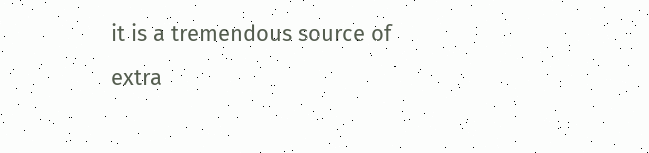it is a tremendous source of extra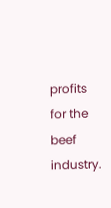profits for the beef industry.